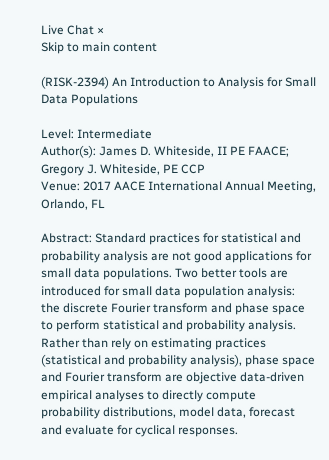Live Chat ×
Skip to main content

(RISK-2394) An Introduction to Analysis for Small Data Populations

Level: Intermediate
Author(s): James D. Whiteside, II PE FAACE; Gregory J. Whiteside, PE CCP
Venue: 2017 AACE International Annual Meeting, Orlando, FL

Abstract: Standard practices for statistical and probability analysis are not good applications for small data populations. Two better tools are introduced for small data population analysis: the discrete Fourier transform and phase space to perform statistical and probability analysis. Rather than rely on estimating practices (statistical and probability analysis), phase space and Fourier transform are objective data-driven empirical analyses to directly compute probability distributions, model data, forecast and evaluate for cyclical responses.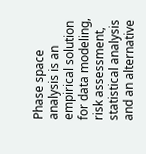Phase space analysis is an empirical solution for data modeling, risk assessment, statistical analysis and an alternative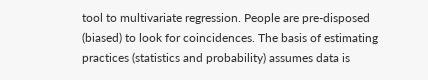tool to multivariate regression. People are pre-disposed (biased) to look for coincidences. The basis of estimating practices (statistics and probability) assumes data is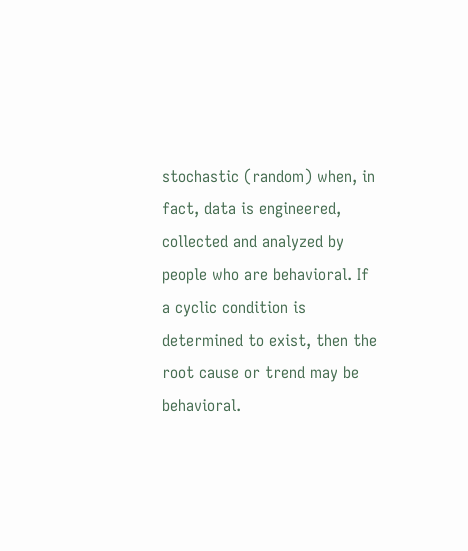stochastic (random) when, in fact, data is engineered, collected and analyzed by people who are behavioral. If a cyclic condition is determined to exist, then the root cause or trend may be behavioral.